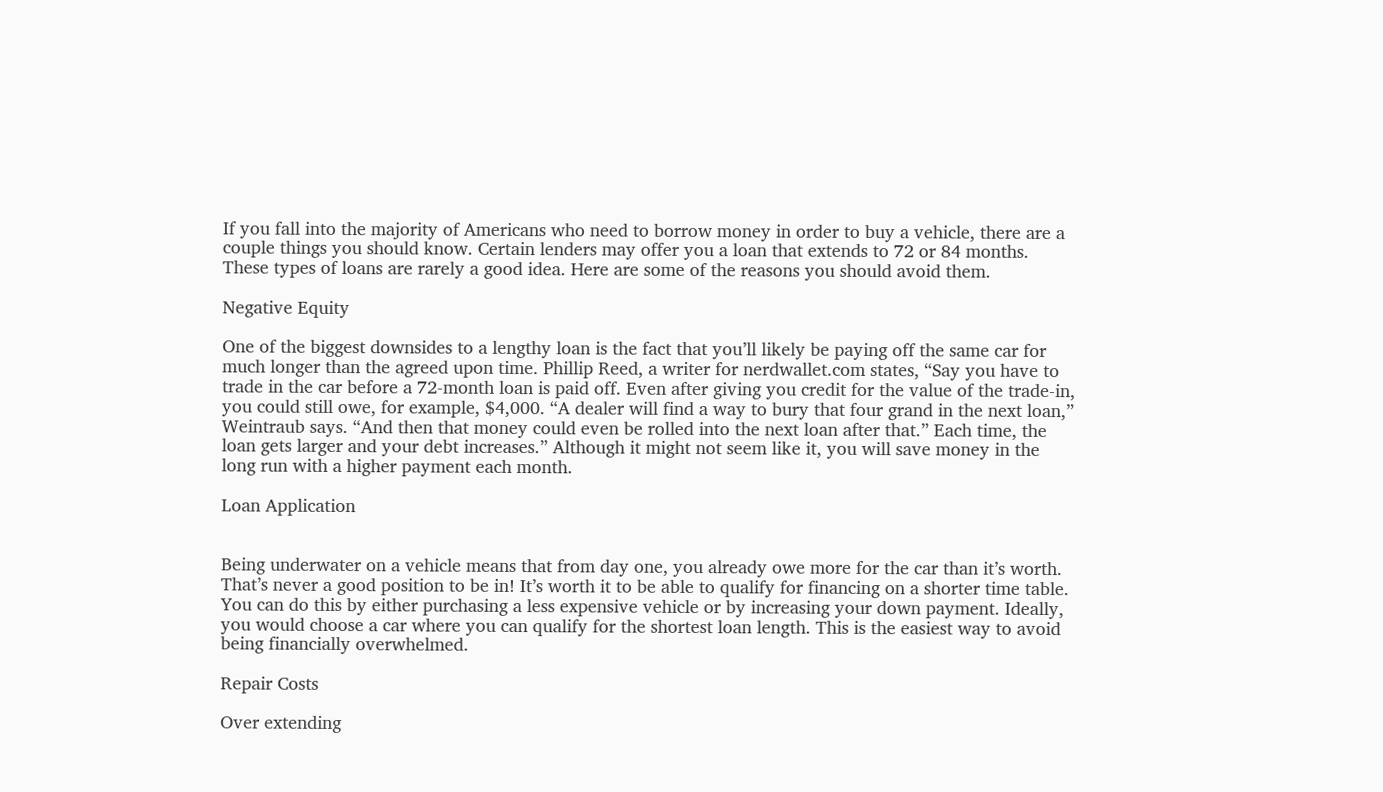If you fall into the majority of Americans who need to borrow money in order to buy a vehicle, there are a couple things you should know. Certain lenders may offer you a loan that extends to 72 or 84 months. These types of loans are rarely a good idea. Here are some of the reasons you should avoid them.

Negative Equity

One of the biggest downsides to a lengthy loan is the fact that you’ll likely be paying off the same car for much longer than the agreed upon time. Phillip Reed, a writer for nerdwallet.com states, “Say you have to trade in the car before a 72-month loan is paid off. Even after giving you credit for the value of the trade-in, you could still owe, for example, $4,000. “A dealer will find a way to bury that four grand in the next loan,” Weintraub says. “And then that money could even be rolled into the next loan after that.” Each time, the loan gets larger and your debt increases.” Although it might not seem like it, you will save money in the long run with a higher payment each month.

Loan Application


Being underwater on a vehicle means that from day one, you already owe more for the car than it’s worth. That’s never a good position to be in! It’s worth it to be able to qualify for financing on a shorter time table. You can do this by either purchasing a less expensive vehicle or by increasing your down payment. Ideally, you would choose a car where you can qualify for the shortest loan length. This is the easiest way to avoid being financially overwhelmed.

Repair Costs

Over extending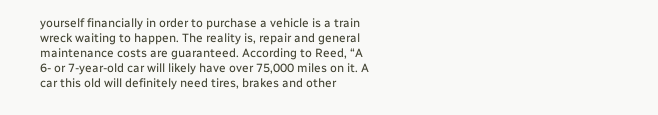yourself financially in order to purchase a vehicle is a train wreck waiting to happen. The reality is, repair and general maintenance costs are guaranteed. According to Reed, “A 6- or 7-year-old car will likely have over 75,000 miles on it. A car this old will definitely need tires, brakes and other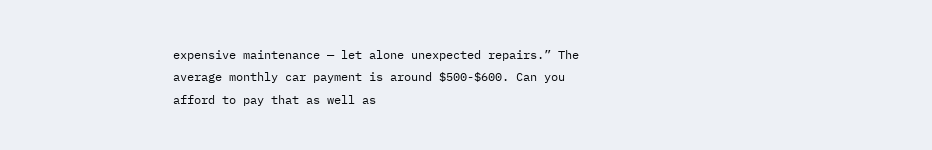expensive maintenance — let alone unexpected repairs.” The average monthly car payment is around $500-$600. Can you afford to pay that as well as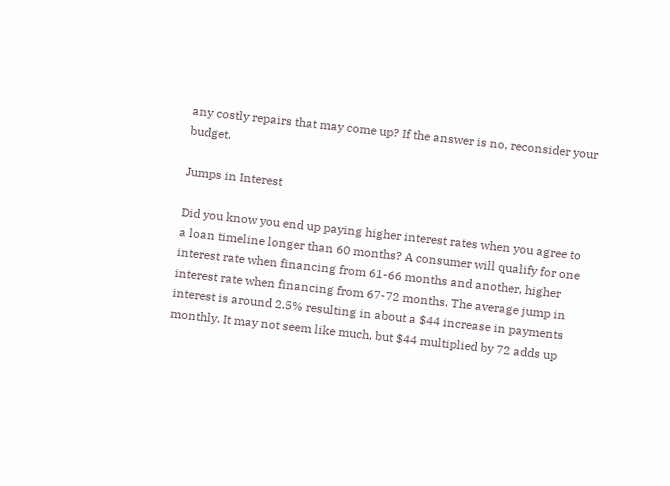any costly repairs that may come up? If the answer is no, reconsider your budget.

Jumps in Interest

Did you know you end up paying higher interest rates when you agree to a loan timeline longer than 60 months? A consumer will qualify for one interest rate when financing from 61-66 months and another, higher interest rate when financing from 67-72 months. The average jump in interest is around 2.5% resulting in about a $44 increase in payments monthly. It may not seem like much, but $44 multiplied by 72 adds up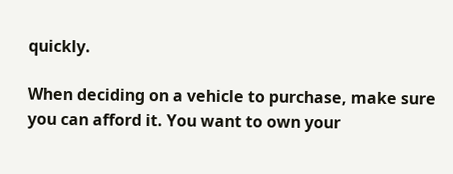quickly.

When deciding on a vehicle to purchase, make sure you can afford it. You want to own your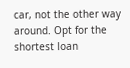car, not the other way around. Opt for the shortest loan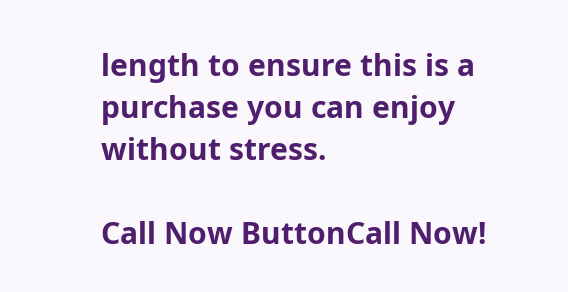length to ensure this is a purchase you can enjoy without stress.

Call Now ButtonCall Now!